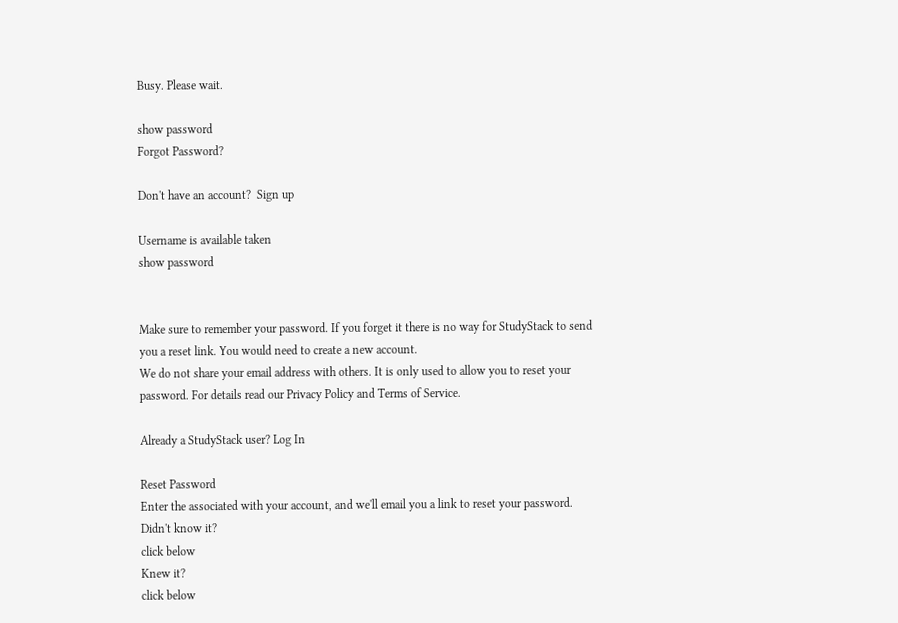Busy. Please wait.

show password
Forgot Password?

Don't have an account?  Sign up

Username is available taken
show password


Make sure to remember your password. If you forget it there is no way for StudyStack to send you a reset link. You would need to create a new account.
We do not share your email address with others. It is only used to allow you to reset your password. For details read our Privacy Policy and Terms of Service.

Already a StudyStack user? Log In

Reset Password
Enter the associated with your account, and we'll email you a link to reset your password.
Didn't know it?
click below
Knew it?
click below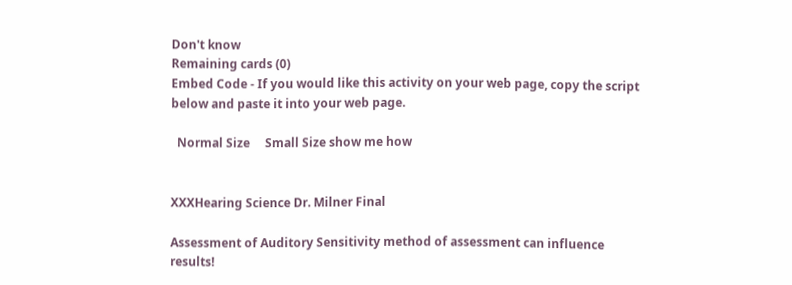Don't know
Remaining cards (0)
Embed Code - If you would like this activity on your web page, copy the script below and paste it into your web page.

  Normal Size     Small Size show me how


XXXHearing Science Dr. Milner Final

Assessment of Auditory Sensitivity method of assessment can influence results!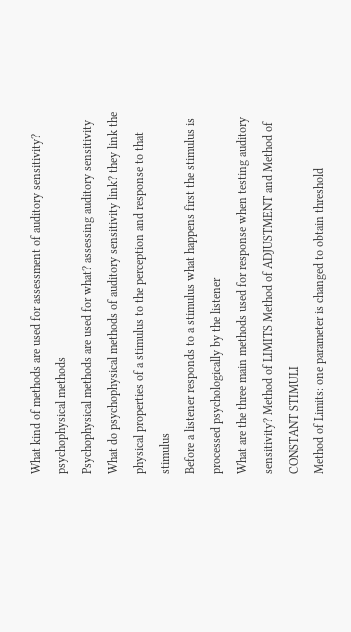What kind of methods are used for assessment of auditory sensitivity? psychophysical methods
Psychophysical methods are used for what? assessing auditory sensitivity
What do psychophysical methods of auditory sensitivity link? they link the physical properties of a stimulus to the perception and response to that stimulus
Before a listener responds to a stimulus what happens first the stimulus is processed psychologically by the listener
What are the three main methods used for response when testing auditory sensitivity? Method of LIMITS Method of ADJUSTMENT and Method of CONSTANT STIMULI
Method of Limits: one parameter is changed to obtain threshold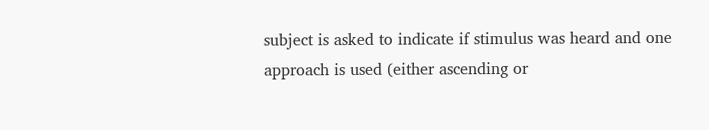subject is asked to indicate if stimulus was heard and one approach is used (either ascending or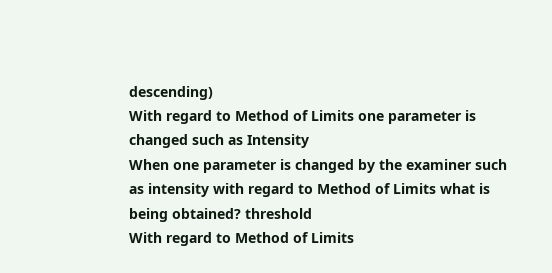descending)
With regard to Method of Limits one parameter is changed such as Intensity
When one parameter is changed by the examiner such as intensity with regard to Method of Limits what is being obtained? threshold
With regard to Method of Limits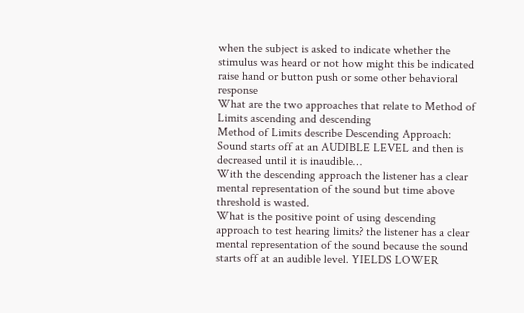when the subject is asked to indicate whether the stimulus was heard or not how might this be indicated raise hand or button push or some other behavioral response
What are the two approaches that relate to Method of Limits ascending and descending
Method of Limits describe Descending Approach: Sound starts off at an AUDIBLE LEVEL and then is decreased until it is inaudible…
With the descending approach the listener has a clear mental representation of the sound but time above threshold is wasted.
What is the positive point of using descending approach to test hearing limits? the listener has a clear mental representation of the sound because the sound starts off at an audible level. YIELDS LOWER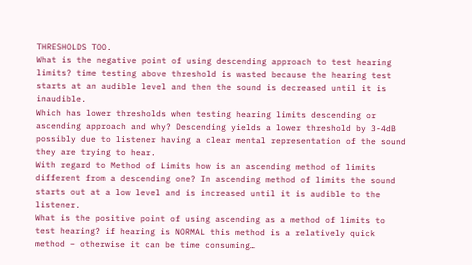THRESHOLDS TOO.
What is the negative point of using descending approach to test hearing limits? time testing above threshold is wasted because the hearing test starts at an audible level and then the sound is decreased until it is inaudible.
Which has lower thresholds when testing hearing limits descending or ascending approach and why? Descending yields a lower threshold by 3-4dB possibly due to listener having a clear mental representation of the sound they are trying to hear.
With regard to Method of Limits how is an ascending method of limits different from a descending one? In ascending method of limits the sound starts out at a low level and is increased until it is audible to the listener.
What is the positive point of using ascending as a method of limits to test hearing? if hearing is NORMAL this method is a relatively quick method – otherwise it can be time consuming…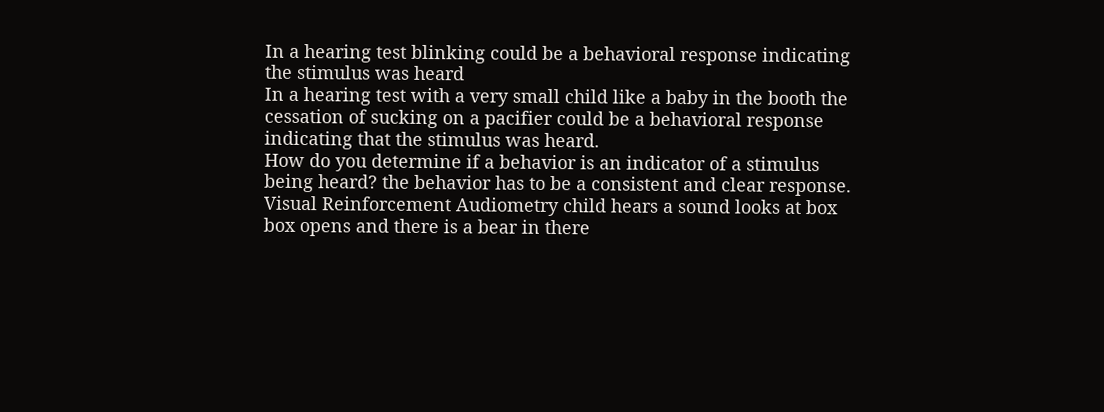In a hearing test blinking could be a behavioral response indicating the stimulus was heard
In a hearing test with a very small child like a baby in the booth the cessation of sucking on a pacifier could be a behavioral response indicating that the stimulus was heard.
How do you determine if a behavior is an indicator of a stimulus being heard? the behavior has to be a consistent and clear response.
Visual Reinforcement Audiometry child hears a sound looks at box box opens and there is a bear in there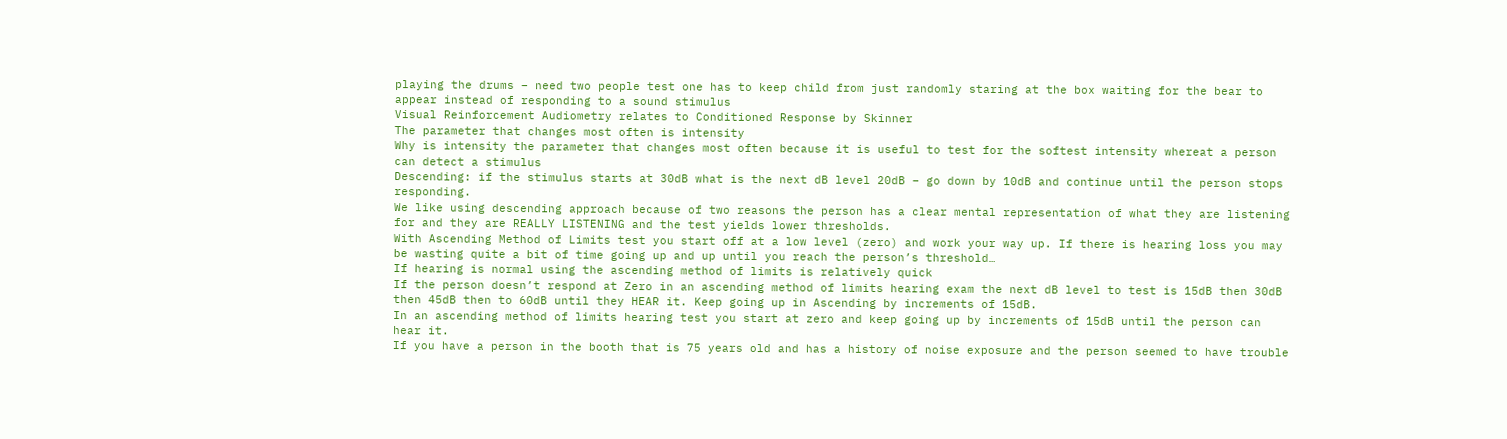playing the drums – need two people test one has to keep child from just randomly staring at the box waiting for the bear to appear instead of responding to a sound stimulus
Visual Reinforcement Audiometry relates to Conditioned Response by Skinner
The parameter that changes most often is intensity
Why is intensity the parameter that changes most often because it is useful to test for the softest intensity whereat a person can detect a stimulus
Descending: if the stimulus starts at 30dB what is the next dB level 20dB – go down by 10dB and continue until the person stops responding.
We like using descending approach because of two reasons the person has a clear mental representation of what they are listening for and they are REALLY LISTENING and the test yields lower thresholds.
With Ascending Method of Limits test you start off at a low level (zero) and work your way up. If there is hearing loss you may be wasting quite a bit of time going up and up until you reach the person’s threshold…
If hearing is normal using the ascending method of limits is relatively quick
If the person doesn’t respond at Zero in an ascending method of limits hearing exam the next dB level to test is 15dB then 30dB then 45dB then to 60dB until they HEAR it. Keep going up in Ascending by increments of 15dB.
In an ascending method of limits hearing test you start at zero and keep going up by increments of 15dB until the person can hear it.
If you have a person in the booth that is 75 years old and has a history of noise exposure and the person seemed to have trouble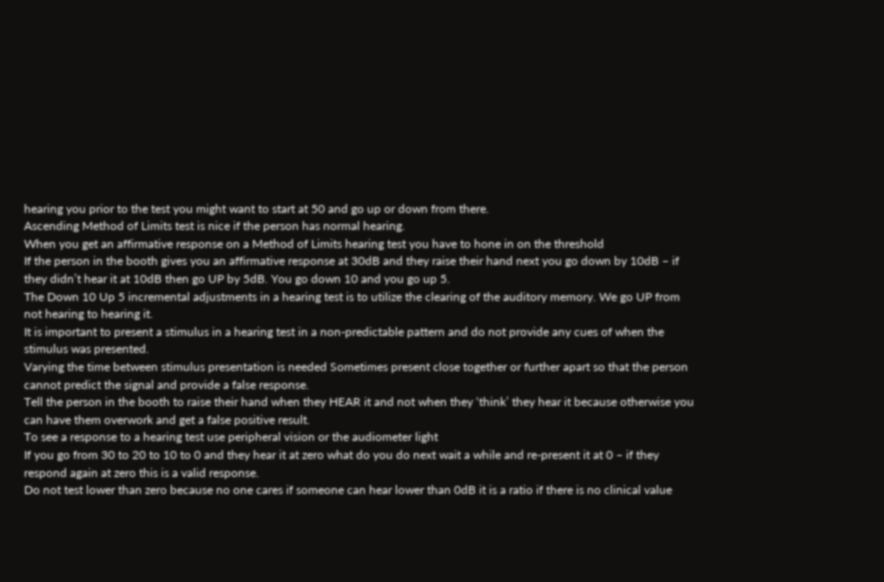hearing you prior to the test you might want to start at 50 and go up or down from there.
Ascending Method of Limits test is nice if the person has normal hearing.
When you get an affirmative response on a Method of Limits hearing test you have to hone in on the threshold
If the person in the booth gives you an affirmative response at 30dB and they raise their hand next you go down by 10dB – if they didn’t hear it at 10dB then go UP by 5dB. You go down 10 and you go up 5.
The Down 10 Up 5 incremental adjustments in a hearing test is to utilize the clearing of the auditory memory. We go UP from not hearing to hearing it.
It is important to present a stimulus in a hearing test in a non-predictable pattern and do not provide any cues of when the stimulus was presented.
Varying the time between stimulus presentation is needed Sometimes present close together or further apart so that the person cannot predict the signal and provide a false response.
Tell the person in the booth to raise their hand when they HEAR it and not when they ‘think’ they hear it because otherwise you can have them overwork and get a false positive result.
To see a response to a hearing test use peripheral vision or the audiometer light
If you go from 30 to 20 to 10 to 0 and they hear it at zero what do you do next wait a while and re-present it at 0 – if they respond again at zero this is a valid response.
Do not test lower than zero because no one cares if someone can hear lower than 0dB it is a ratio if there is no clinical value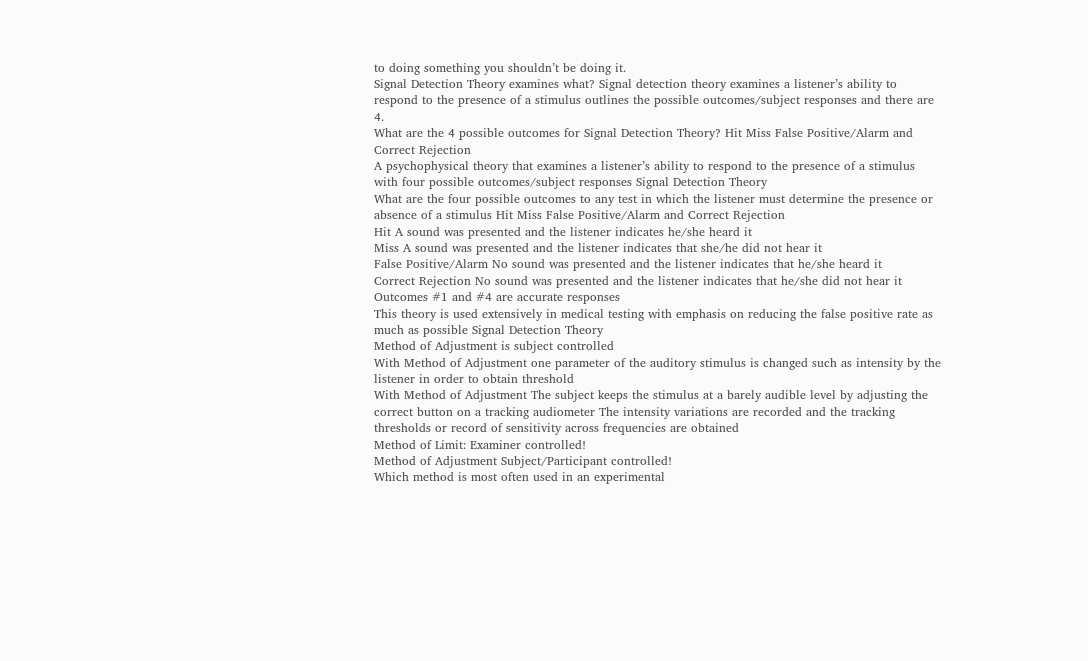to doing something you shouldn’t be doing it.
Signal Detection Theory examines what? Signal detection theory examines a listener’s ability to respond to the presence of a stimulus outlines the possible outcomes/subject responses and there are 4.
What are the 4 possible outcomes for Signal Detection Theory? Hit Miss False Positive/Alarm and Correct Rejection
A psychophysical theory that examines a listener’s ability to respond to the presence of a stimulus with four possible outcomes/subject responses Signal Detection Theory
What are the four possible outcomes to any test in which the listener must determine the presence or absence of a stimulus Hit Miss False Positive/Alarm and Correct Rejection
Hit A sound was presented and the listener indicates he/she heard it
Miss A sound was presented and the listener indicates that she/he did not hear it
False Positive/Alarm No sound was presented and the listener indicates that he/she heard it
Correct Rejection No sound was presented and the listener indicates that he/she did not hear it
Outcomes #1 and #4 are accurate responses
This theory is used extensively in medical testing with emphasis on reducing the false positive rate as much as possible Signal Detection Theory
Method of Adjustment is subject controlled
With Method of Adjustment one parameter of the auditory stimulus is changed such as intensity by the listener in order to obtain threshold
With Method of Adjustment The subject keeps the stimulus at a barely audible level by adjusting the correct button on a tracking audiometer The intensity variations are recorded and the tracking thresholds or record of sensitivity across frequencies are obtained
Method of Limit: Examiner controlled!
Method of Adjustment Subject/Participant controlled!
Which method is most often used in an experimental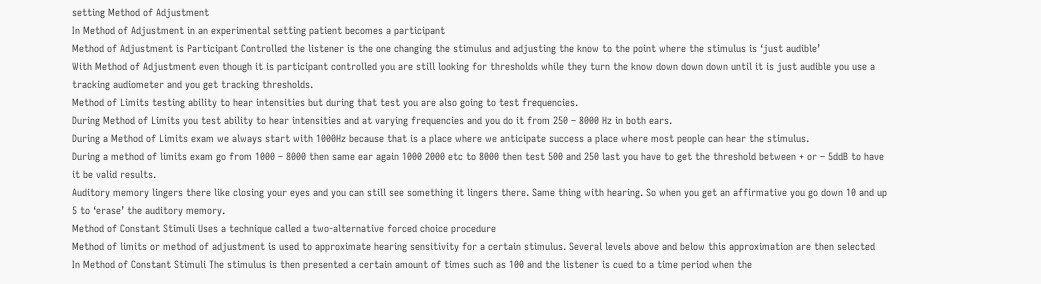setting Method of Adjustment
In Method of Adjustment in an experimental setting patient becomes a participant
Method of Adjustment is Participant Controlled the listener is the one changing the stimulus and adjusting the know to the point where the stimulus is ‘just audible’
With Method of Adjustment even though it is participant controlled you are still looking for thresholds while they turn the know down down down until it is just audible you use a tracking audiometer and you get tracking thresholds.
Method of Limits testing ability to hear intensities but during that test you are also going to test frequencies.
During Method of Limits you test ability to hear intensities and at varying frequencies and you do it from 250 – 8000 Hz in both ears.
During a Method of Limits exam we always start with 1000Hz because that is a place where we anticipate success a place where most people can hear the stimulus.
During a method of limits exam go from 1000 – 8000 then same ear again 1000 2000 etc to 8000 then test 500 and 250 last you have to get the threshold between + or – 5ddB to have it be valid results.
Auditory memory lingers there like closing your eyes and you can still see something it lingers there. Same thing with hearing. So when you get an affirmative you go down 10 and up 5 to ‘erase’ the auditory memory.
Method of Constant Stimuli Uses a technique called a two-alternative forced choice procedure
Method of limits or method of adjustment is used to approximate hearing sensitivity for a certain stimulus. Several levels above and below this approximation are then selected
In Method of Constant Stimuli The stimulus is then presented a certain amount of times such as 100 and the listener is cued to a time period when the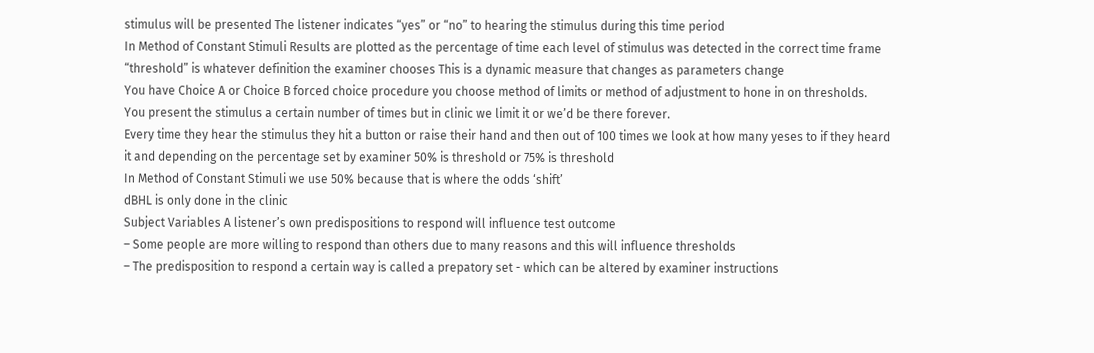stimulus will be presented The listener indicates “yes” or “no” to hearing the stimulus during this time period
In Method of Constant Stimuli Results are plotted as the percentage of time each level of stimulus was detected in the correct time frame “threshold” is whatever definition the examiner chooses This is a dynamic measure that changes as parameters change
You have Choice A or Choice B forced choice procedure you choose method of limits or method of adjustment to hone in on thresholds.
You present the stimulus a certain number of times but in clinic we limit it or we’d be there forever.
Every time they hear the stimulus they hit a button or raise their hand and then out of 100 times we look at how many yeses to if they heard it and depending on the percentage set by examiner 50% is threshold or 75% is threshold
In Method of Constant Stimuli we use 50% because that is where the odds ‘shift’
dBHL is only done in the clinic
Subject Variables A listener’s own predispositions to respond will influence test outcome
– Some people are more willing to respond than others due to many reasons and this will influence thresholds
– The predisposition to respond a certain way is called a prepatory set - which can be altered by examiner instructions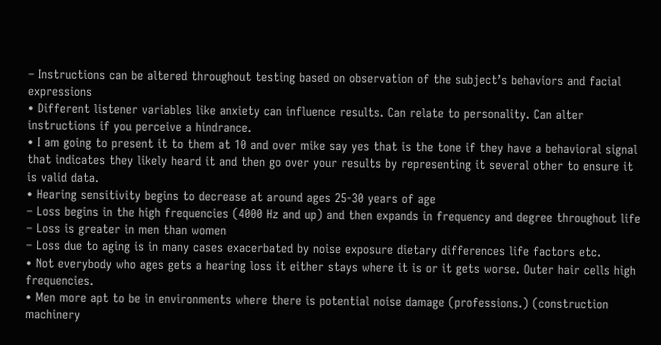– Instructions can be altered throughout testing based on observation of the subject’s behaviors and facial expressions
• Different listener variables like anxiety can influence results. Can relate to personality. Can alter instructions if you perceive a hindrance.
• I am going to present it to them at 10 and over mike say yes that is the tone if they have a behavioral signal that indicates they likely heard it and then go over your results by representing it several other to ensure it is valid data.
• Hearing sensitivity begins to decrease at around ages 25-30 years of age
– Loss begins in the high frequencies (4000 Hz and up) and then expands in frequency and degree throughout life
– Loss is greater in men than women
– Loss due to aging is in many cases exacerbated by noise exposure dietary differences life factors etc.
• Not everybody who ages gets a hearing loss it either stays where it is or it gets worse. Outer hair cells high frequencies.
• Men more apt to be in environments where there is potential noise damage (professions.) (construction machinery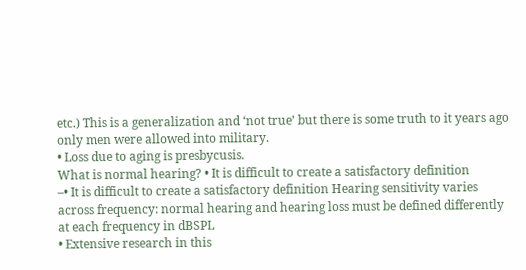etc.) This is a generalization and ‘not true’ but there is some truth to it years ago only men were allowed into military.
• Loss due to aging is presbycusis.
What is normal hearing? • It is difficult to create a satisfactory definition
–• It is difficult to create a satisfactory definition Hearing sensitivity varies across frequency: normal hearing and hearing loss must be defined differently at each frequency in dBSPL
• Extensive research in this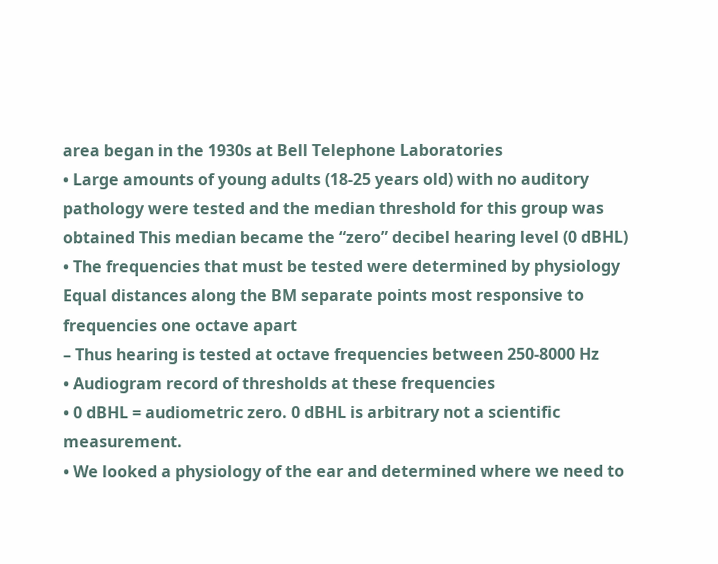area began in the 1930s at Bell Telephone Laboratories
• Large amounts of young adults (18-25 years old) with no auditory pathology were tested and the median threshold for this group was obtained This median became the “zero” decibel hearing level (0 dBHL)
• The frequencies that must be tested were determined by physiology Equal distances along the BM separate points most responsive to frequencies one octave apart
– Thus hearing is tested at octave frequencies between 250-8000 Hz
• Audiogram record of thresholds at these frequencies
• 0 dBHL = audiometric zero. 0 dBHL is arbitrary not a scientific measurement.
• We looked a physiology of the ear and determined where we need to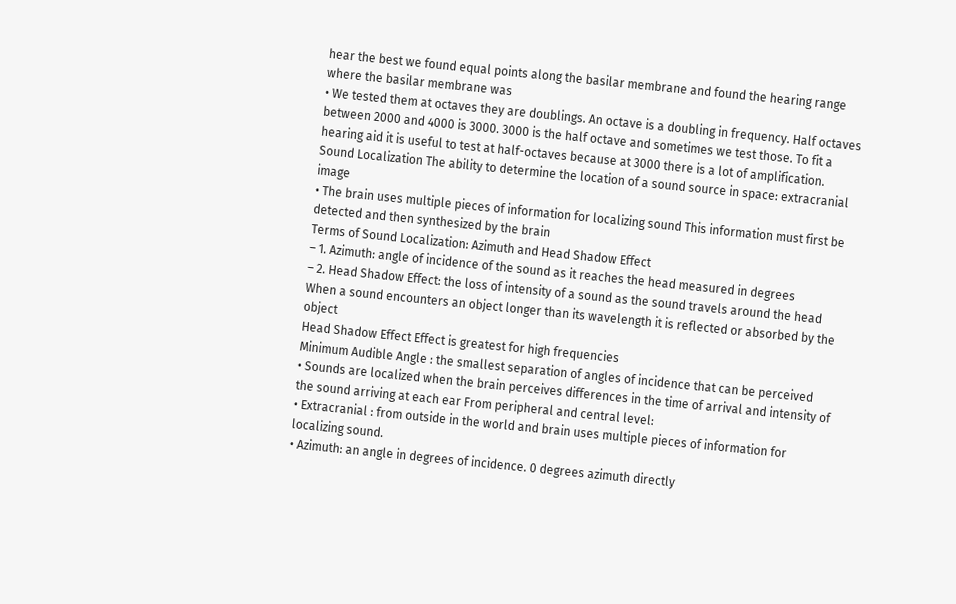hear the best we found equal points along the basilar membrane and found the hearing range where the basilar membrane was
• We tested them at octaves they are doublings. An octave is a doubling in frequency. Half octaves between 2000 and 4000 is 3000. 3000 is the half octave and sometimes we test those. To fit a hearing aid it is useful to test at half-octaves because at 3000 there is a lot of amplification.
Sound Localization The ability to determine the location of a sound source in space: extracranial image
• The brain uses multiple pieces of information for localizing sound This information must first be detected and then synthesized by the brain
Terms of Sound Localization: Azimuth and Head Shadow Effect
– 1. Azimuth: angle of incidence of the sound as it reaches the head measured in degrees
– 2. Head Shadow Effect: the loss of intensity of a sound as the sound travels around the head
When a sound encounters an object longer than its wavelength it is reflected or absorbed by the object
Head Shadow Effect Effect is greatest for high frequencies
Minimum Audible Angle : the smallest separation of angles of incidence that can be perceived
• Sounds are localized when the brain perceives differences in the time of arrival and intensity of the sound arriving at each ear From peripheral and central level:
• Extracranial : from outside in the world and brain uses multiple pieces of information for localizing sound.
• Azimuth: an angle in degrees of incidence. 0 degrees azimuth directly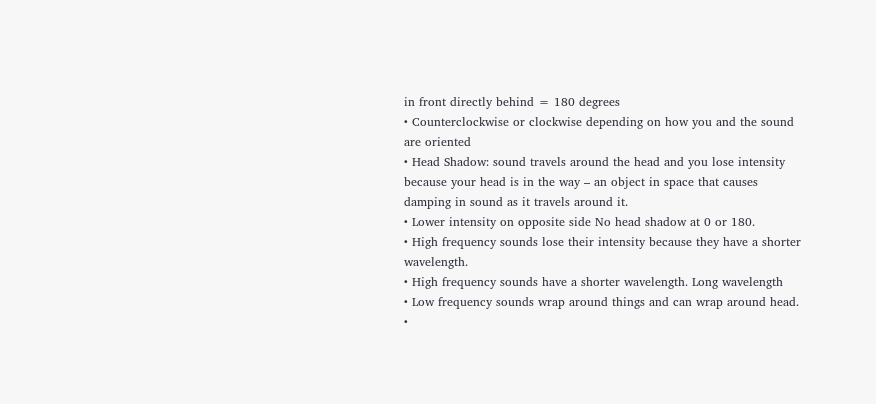in front directly behind = 180 degrees
• Counterclockwise or clockwise depending on how you and the sound are oriented
• Head Shadow: sound travels around the head and you lose intensity because your head is in the way – an object in space that causes damping in sound as it travels around it.
• Lower intensity on opposite side No head shadow at 0 or 180.
• High frequency sounds lose their intensity because they have a shorter wavelength.
• High frequency sounds have a shorter wavelength. Long wavelength
• Low frequency sounds wrap around things and can wrap around head.
•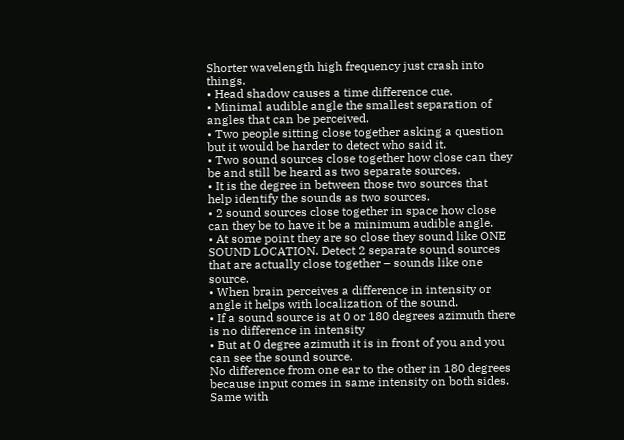Shorter wavelength high frequency just crash into things.
• Head shadow causes a time difference cue.
• Minimal audible angle the smallest separation of angles that can be perceived.
• Two people sitting close together asking a question but it would be harder to detect who said it.
• Two sound sources close together how close can they be and still be heard as two separate sources.
• It is the degree in between those two sources that help identify the sounds as two sources.
• 2 sound sources close together in space how close can they be to have it be a minimum audible angle.
• At some point they are so close they sound like ONE SOUND LOCATION. Detect 2 separate sound sources that are actually close together – sounds like one source.
• When brain perceives a difference in intensity or angle it helps with localization of the sound.
• If a sound source is at 0 or 180 degrees azimuth there is no difference in intensity
• But at 0 degree azimuth it is in front of you and you can see the sound source.
No difference from one ear to the other in 180 degrees because input comes in same intensity on both sides. Same with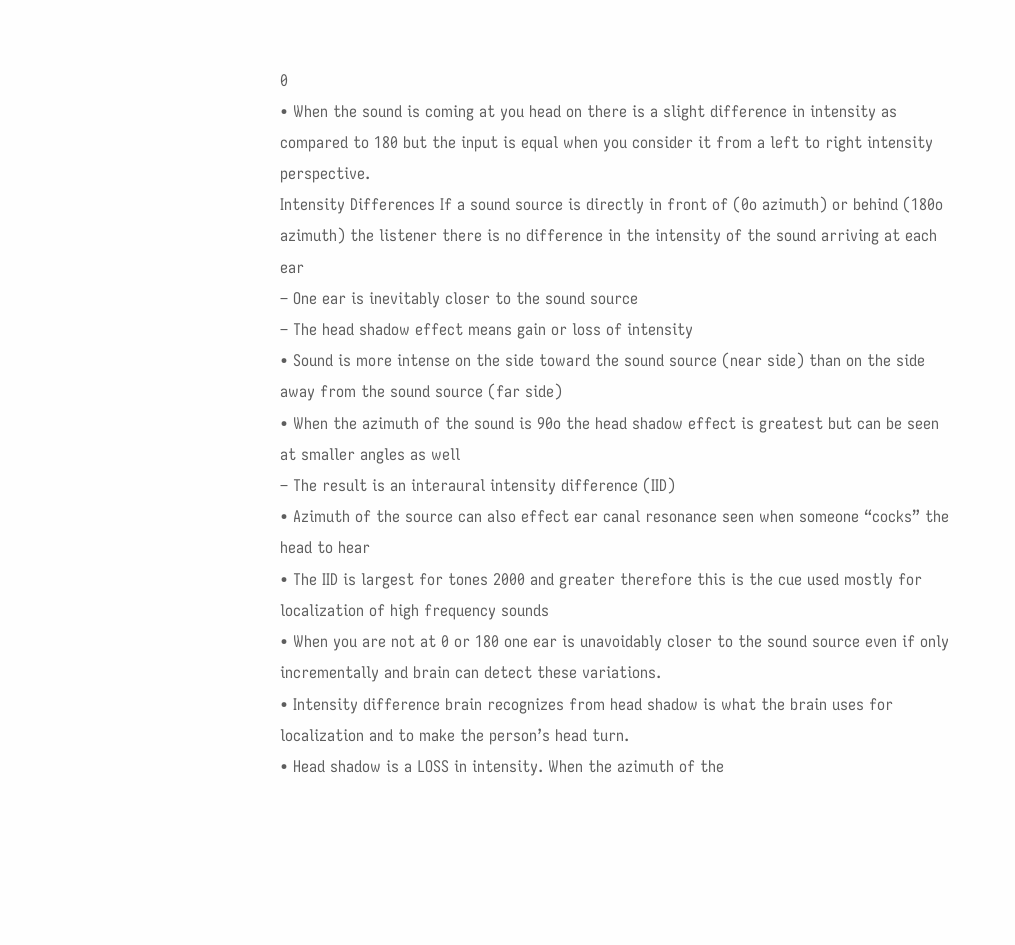0
• When the sound is coming at you head on there is a slight difference in intensity as compared to 180 but the input is equal when you consider it from a left to right intensity perspective.
Intensity Differences If a sound source is directly in front of (0o azimuth) or behind (180o azimuth) the listener there is no difference in the intensity of the sound arriving at each ear
– One ear is inevitably closer to the sound source
– The head shadow effect means gain or loss of intensity
• Sound is more intense on the side toward the sound source (near side) than on the side away from the sound source (far side)
• When the azimuth of the sound is 90o the head shadow effect is greatest but can be seen at smaller angles as well
– The result is an interaural intensity difference (IID)
• Azimuth of the source can also effect ear canal resonance seen when someone “cocks” the head to hear
• The IID is largest for tones 2000 and greater therefore this is the cue used mostly for localization of high frequency sounds
• When you are not at 0 or 180 one ear is unavoidably closer to the sound source even if only incrementally and brain can detect these variations.
• Intensity difference brain recognizes from head shadow is what the brain uses for localization and to make the person’s head turn.
• Head shadow is a LOSS in intensity. When the azimuth of the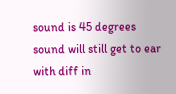sound is 45 degrees sound will still get to ear with diff in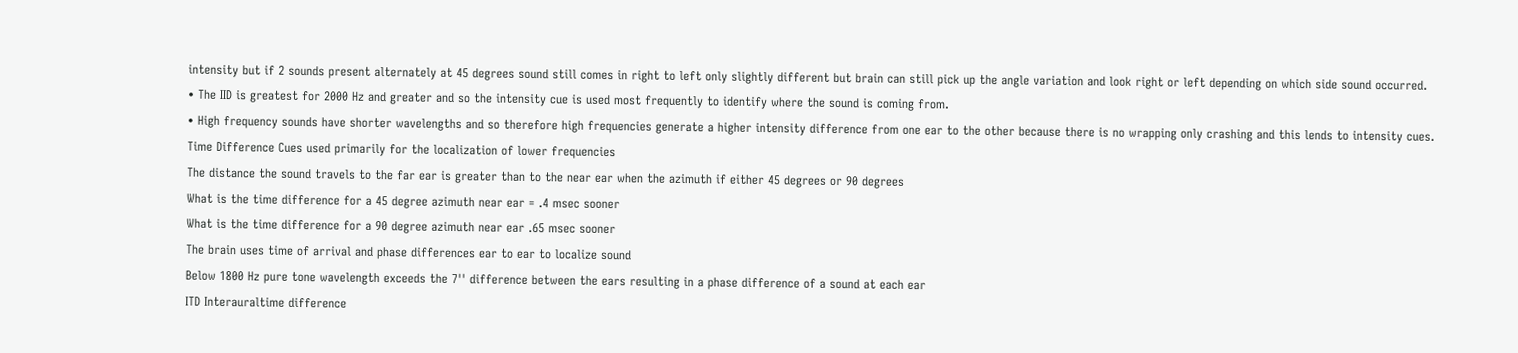intensity but if 2 sounds present alternately at 45 degrees sound still comes in right to left only slightly different but brain can still pick up the angle variation and look right or left depending on which side sound occurred.
• The IID is greatest for 2000 Hz and greater and so the intensity cue is used most frequently to identify where the sound is coming from.
• High frequency sounds have shorter wavelengths and so therefore high frequencies generate a higher intensity difference from one ear to the other because there is no wrapping only crashing and this lends to intensity cues.
Time Difference Cues used primarily for the localization of lower frequencies
The distance the sound travels to the far ear is greater than to the near ear when the azimuth if either 45 degrees or 90 degrees
What is the time difference for a 45 degree azimuth near ear = .4 msec sooner
What is the time difference for a 90 degree azimuth near ear .65 msec sooner
The brain uses time of arrival and phase differences ear to ear to localize sound
Below 1800 Hz pure tone wavelength exceeds the 7'' difference between the ears resulting in a phase difference of a sound at each ear
ITD Interauraltime difference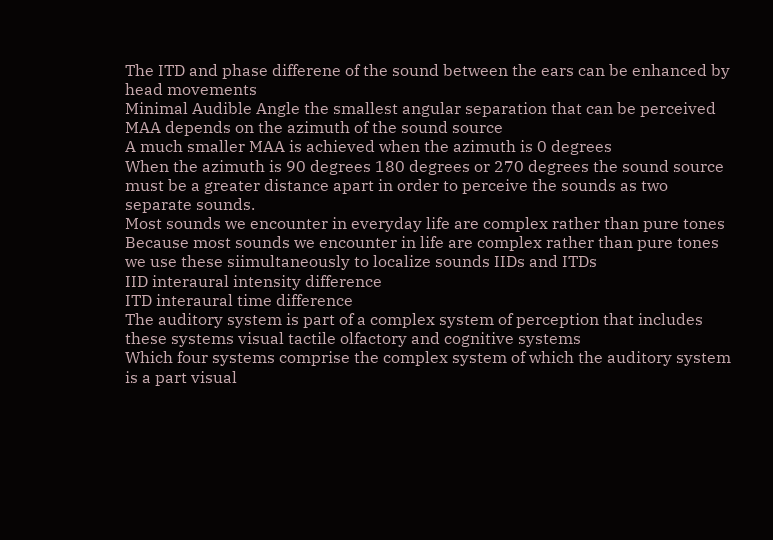The ITD and phase differene of the sound between the ears can be enhanced by head movements
Minimal Audible Angle the smallest angular separation that can be perceived
MAA depends on the azimuth of the sound source
A much smaller MAA is achieved when the azimuth is 0 degrees
When the azimuth is 90 degrees 180 degrees or 270 degrees the sound source must be a greater distance apart in order to perceive the sounds as two separate sounds.
Most sounds we encounter in everyday life are complex rather than pure tones
Because most sounds we encounter in life are complex rather than pure tones we use these siimultaneously to localize sounds IIDs and ITDs
IID interaural intensity difference
ITD interaural time difference
The auditory system is part of a complex system of perception that includes these systems visual tactile olfactory and cognitive systems
Which four systems comprise the complex system of which the auditory system is a part visual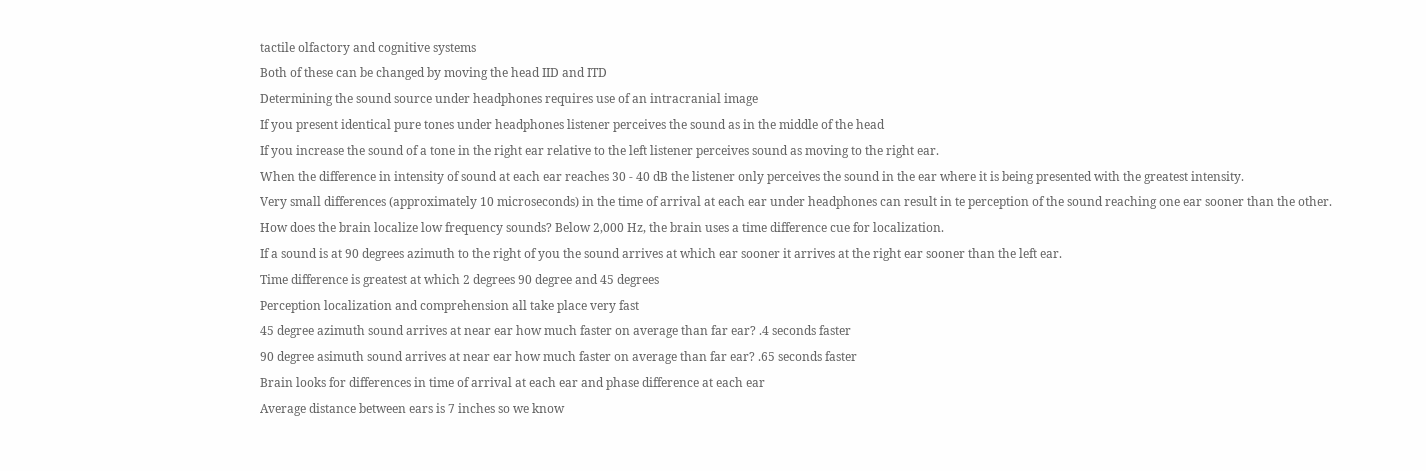tactile olfactory and cognitive systems
Both of these can be changed by moving the head IID and ITD
Determining the sound source under headphones requires use of an intracranial image
If you present identical pure tones under headphones listener perceives the sound as in the middle of the head
If you increase the sound of a tone in the right ear relative to the left listener perceives sound as moving to the right ear.
When the difference in intensity of sound at each ear reaches 30 - 40 dB the listener only perceives the sound in the ear where it is being presented with the greatest intensity.
Very small differences (approximately 10 microseconds) in the time of arrival at each ear under headphones can result in te perception of the sound reaching one ear sooner than the other.
How does the brain localize low frequency sounds? Below 2,000 Hz, the brain uses a time difference cue for localization.
If a sound is at 90 degrees azimuth to the right of you the sound arrives at which ear sooner it arrives at the right ear sooner than the left ear.
Time difference is greatest at which 2 degrees 90 degree and 45 degrees
Perception localization and comprehension all take place very fast
45 degree azimuth sound arrives at near ear how much faster on average than far ear? .4 seconds faster
90 degree asimuth sound arrives at near ear how much faster on average than far ear? .65 seconds faster
Brain looks for differences in time of arrival at each ear and phase difference at each ear
Average distance between ears is 7 inches so we know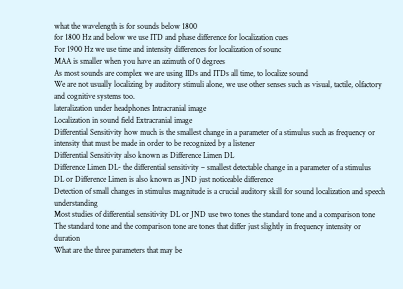what the wavelength is for sounds below 1800
for 1800 Hz and below we use ITD and phase difference for localization cues
For 1900 Hz we use time and intensity differences for localization of sounc
MAA is smaller when you have an azimuth of 0 degrees
As most sounds are complex we are using IIDs and ITDs all time, to localize sound
We are not usually localizing by auditory stimuli alone, we use other senses such as visual, tactile, olfactory and cognitive systems too.
lateralization under headphones Intracranial image
Localization in sound field Extracranial image
Differential Sensitivity how much is the smallest change in a parameter of a stimulus such as frequency or intensity that must be made in order to be recognized by a listener
Differential Sensitivity also known as Difference Limen DL
Difference Limen DL- the differential sensitivity – smallest detectable change in a parameter of a stimulus
DL or Difference Limen is also known as JND just noticeable difference
Detection of small changes in stimulus magnitude is a crucial auditory skill for sound localization and speech understanding
Most studies of differential sensitivity DL or JND use two tones the standard tone and a comparison tone
The standard tone and the comparison tone are tones that differ just slightly in frequency intensity or duration
What are the three parameters that may be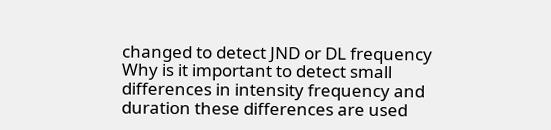changed to detect JND or DL frequency
Why is it important to detect small differences in intensity frequency and duration these differences are used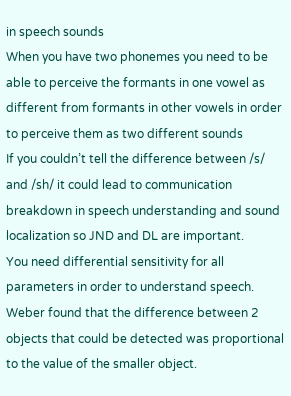in speech sounds
When you have two phonemes you need to be able to perceive the formants in one vowel as different from formants in other vowels in order to perceive them as two different sounds
If you couldn’t tell the difference between /s/ and /sh/ it could lead to communication breakdown in speech understanding and sound localization so JND and DL are important.
You need differential sensitivity for all parameters in order to understand speech.
Weber found that the difference between 2 objects that could be detected was proportional to the value of the smaller object.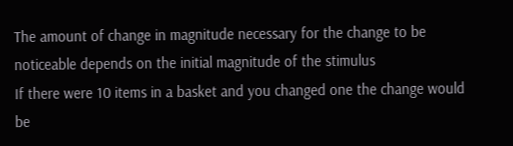The amount of change in magnitude necessary for the change to be noticeable depends on the initial magnitude of the stimulus
If there were 10 items in a basket and you changed one the change would be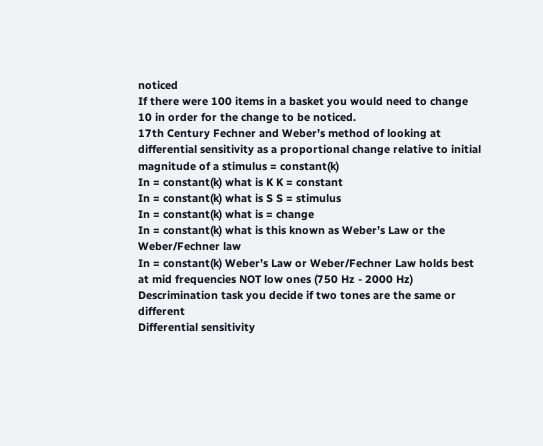noticed
If there were 100 items in a basket you would need to change 10 in order for the change to be noticed.
17th Century Fechner and Weber’s method of looking at differential sensitivity as a proportional change relative to initial magnitude of a stimulus = constant(k)
In = constant(k) what is K K = constant
In = constant(k) what is S S = stimulus
In = constant(k) what is = change
In = constant(k) what is this known as Weber’s Law or the Weber/Fechner law
In = constant(k) Weber’s Law or Weber/Fechner Law holds best at mid frequencies NOT low ones (750 Hz - 2000 Hz)
Descrimination task you decide if two tones are the same or different
Differential sensitivity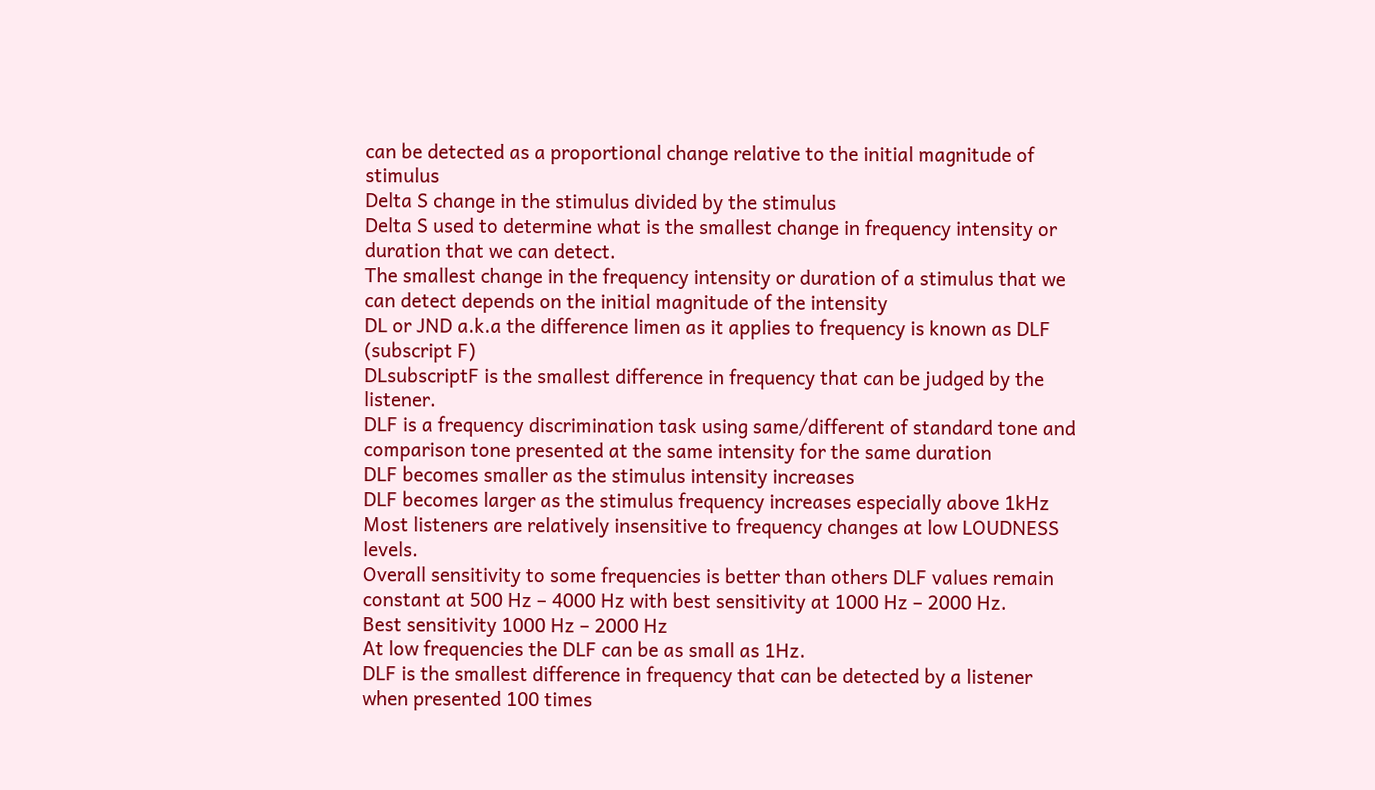can be detected as a proportional change relative to the initial magnitude of stimulus
Delta S change in the stimulus divided by the stimulus
Delta S used to determine what is the smallest change in frequency intensity or duration that we can detect.
The smallest change in the frequency intensity or duration of a stimulus that we can detect depends on the initial magnitude of the intensity
DL or JND a.k.a the difference limen as it applies to frequency is known as DLF (subscript F)
DLsubscriptF is the smallest difference in frequency that can be judged by the listener.
DLF is a frequency discrimination task using same/different of standard tone and comparison tone presented at the same intensity for the same duration
DLF becomes smaller as the stimulus intensity increases
DLF becomes larger as the stimulus frequency increases especially above 1kHz
Most listeners are relatively insensitive to frequency changes at low LOUDNESS levels.
Overall sensitivity to some frequencies is better than others DLF values remain constant at 500 Hz – 4000 Hz with best sensitivity at 1000 Hz – 2000 Hz.
Best sensitivity 1000 Hz – 2000 Hz
At low frequencies the DLF can be as small as 1Hz.
DLF is the smallest difference in frequency that can be detected by a listener when presented 100 times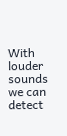With louder sounds we can detect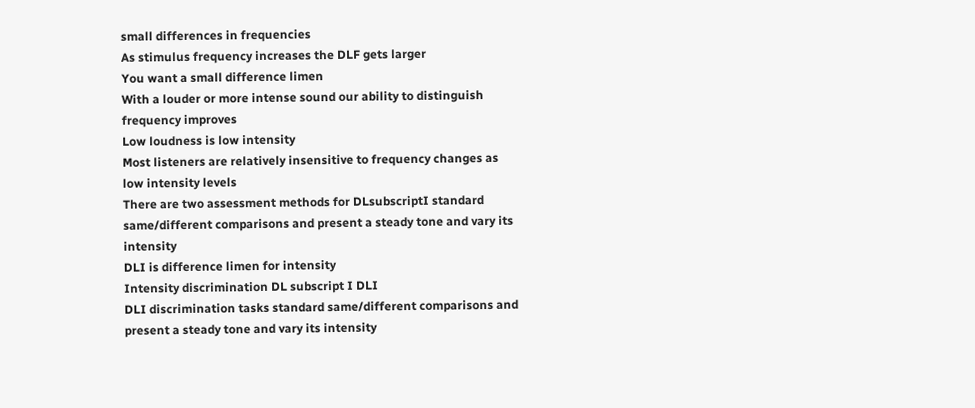small differences in frequencies
As stimulus frequency increases the DLF gets larger
You want a small difference limen
With a louder or more intense sound our ability to distinguish frequency improves
Low loudness is low intensity
Most listeners are relatively insensitive to frequency changes as low intensity levels
There are two assessment methods for DLsubscriptI standard same/different comparisons and present a steady tone and vary its intensity
DLI is difference limen for intensity
Intensity discrimination DL subscript I DLI
DLI discrimination tasks standard same/different comparisons and present a steady tone and vary its intensity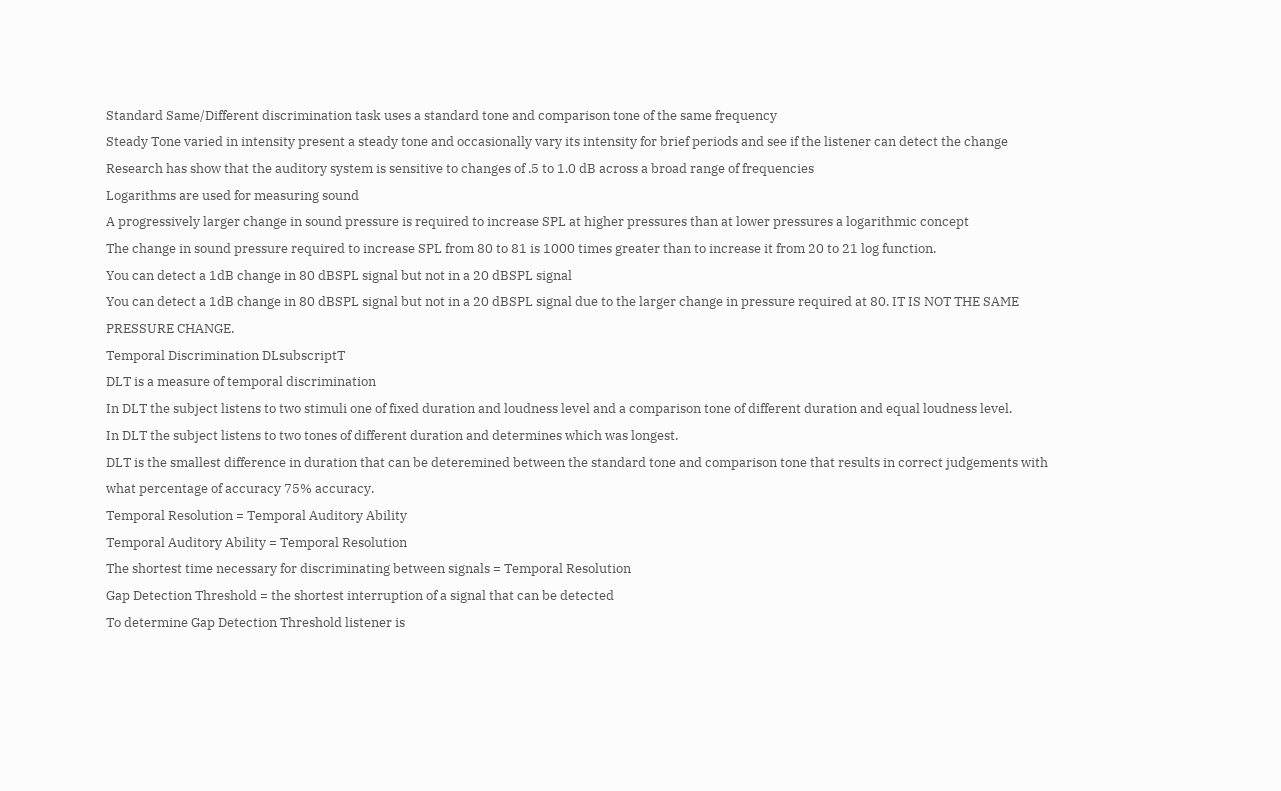Standard Same/Different discrimination task uses a standard tone and comparison tone of the same frequency
Steady Tone varied in intensity present a steady tone and occasionally vary its intensity for brief periods and see if the listener can detect the change
Research has show that the auditory system is sensitive to changes of .5 to 1.0 dB across a broad range of frequencies
Logarithms are used for measuring sound
A progressively larger change in sound pressure is required to increase SPL at higher pressures than at lower pressures a logarithmic concept
The change in sound pressure required to increase SPL from 80 to 81 is 1000 times greater than to increase it from 20 to 21 log function.
You can detect a 1dB change in 80 dBSPL signal but not in a 20 dBSPL signal
You can detect a 1dB change in 80 dBSPL signal but not in a 20 dBSPL signal due to the larger change in pressure required at 80. IT IS NOT THE SAME PRESSURE CHANGE.
Temporal Discrimination DLsubscriptT
DLT is a measure of temporal discrimination
In DLT the subject listens to two stimuli one of fixed duration and loudness level and a comparison tone of different duration and equal loudness level.
In DLT the subject listens to two tones of different duration and determines which was longest.
DLT is the smallest difference in duration that can be deteremined between the standard tone and comparison tone that results in correct judgements with what percentage of accuracy 75% accuracy.
Temporal Resolution = Temporal Auditory Ability
Temporal Auditory Ability = Temporal Resolution
The shortest time necessary for discriminating between signals = Temporal Resolution
Gap Detection Threshold = the shortest interruption of a signal that can be detected
To determine Gap Detection Threshold listener is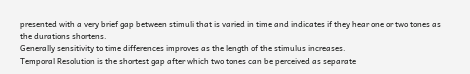presented with a very brief gap between stimuli that is varied in time and indicates if they hear one or two tones as the durations shortens.
Generally sensitivity to time differences improves as the length of the stimulus increases.
Temporal Resolution is the shortest gap after which two tones can be perceived as separate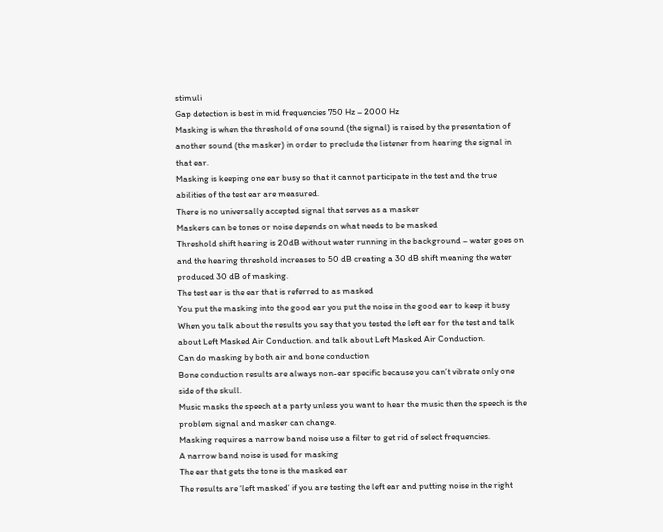stimuli
Gap detection is best in mid frequencies 750 Hz – 2000 Hz
Masking is when the threshold of one sound (the signal) is raised by the presentation of another sound (the masker) in order to preclude the listener from hearing the signal in that ear.
Masking is keeping one ear busy so that it cannot participate in the test and the true abilities of the test ear are measured.
There is no universally accepted signal that serves as a masker
Maskers can be tones or noise depends on what needs to be masked
Threshold shift hearing is 20dB without water running in the background – water goes on and the hearing threshold increases to 50 dB creating a 30 dB shift meaning the water produced 30 dB of masking.
The test ear is the ear that is referred to as masked
You put the masking into the good ear you put the noise in the good ear to keep it busy
When you talk about the results you say that you tested the left ear for the test and talk about Left Masked Air Conduction. and talk about Left Masked Air Conduction.
Can do masking by both air and bone conduction
Bone conduction results are always non-ear specific because you can’t vibrate only one side of the skull.
Music masks the speech at a party unless you want to hear the music then the speech is the problem signal and masker can change.
Masking requires a narrow band noise use a filter to get rid of select frequencies.
A narrow band noise is used for masking
The ear that gets the tone is the masked ear
The results are ‘left masked’ if you are testing the left ear and putting noise in the right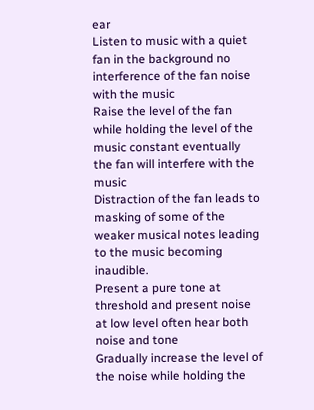ear
Listen to music with a quiet fan in the background no interference of the fan noise with the music
Raise the level of the fan while holding the level of the music constant eventually the fan will interfere with the music
Distraction of the fan leads to masking of some of the weaker musical notes leading to the music becoming inaudible.
Present a pure tone at threshold and present noise at low level often hear both noise and tone
Gradually increase the level of the noise while holding the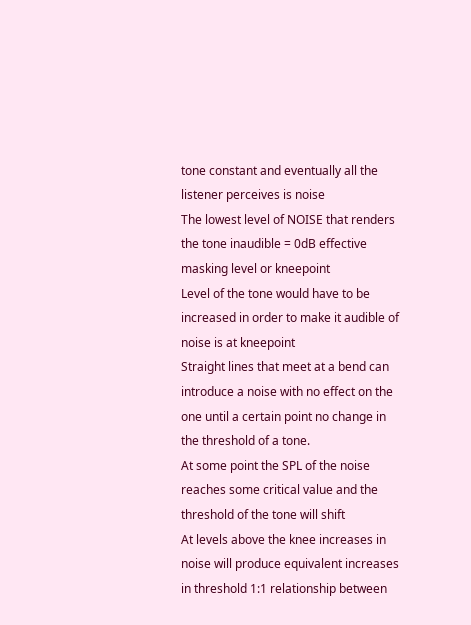tone constant and eventually all the listener perceives is noise
The lowest level of NOISE that renders the tone inaudible = 0dB effective masking level or kneepoint
Level of the tone would have to be increased in order to make it audible of noise is at kneepoint
Straight lines that meet at a bend can introduce a noise with no effect on the one until a certain point no change in the threshold of a tone.
At some point the SPL of the noise reaches some critical value and the threshold of the tone will shift
At levels above the knee increases in noise will produce equivalent increases in threshold 1:1 relationship between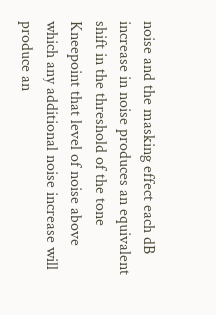noise and the masking effect each dB increase in noise produces an equivalent shift in the threshold of the tone
Kneepoint that level of noise above which any additional noise increase will produce an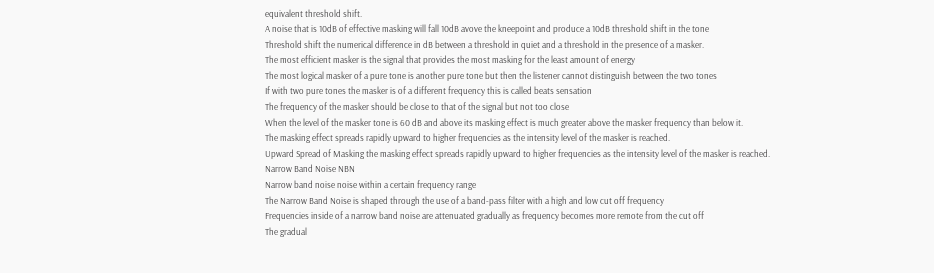equivalent threshold shift.
A noise that is 10dB of effective masking will fall 10dB avove the kneepoint and produce a 10dB threshold shift in the tone
Threshold shift the numerical difference in dB between a threshold in quiet and a threshold in the presence of a masker.
The most efficient masker is the signal that provides the most masking for the least amount of energy
The most logical masker of a pure tone is another pure tone but then the listener cannot distinguish between the two tones
If with two pure tones the masker is of a different frequency this is called beats sensation
The frequency of the masker should be close to that of the signal but not too close
When the level of the masker tone is 60 dB and above its masking effect is much greater above the masker frequency than below it.
The masking effect spreads rapidly upward to higher frequencies as the intensity level of the masker is reached.
Upward Spread of Masking the masking effect spreads rapidly upward to higher frequencies as the intensity level of the masker is reached.
Narrow Band Noise NBN
Narrow band noise noise within a certain frequency range
The Narrow Band Noise is shaped through the use of a band-pass filter with a high and low cut off frequency
Frequencies inside of a narrow band noise are attenuated gradually as frequency becomes more remote from the cut off
The gradual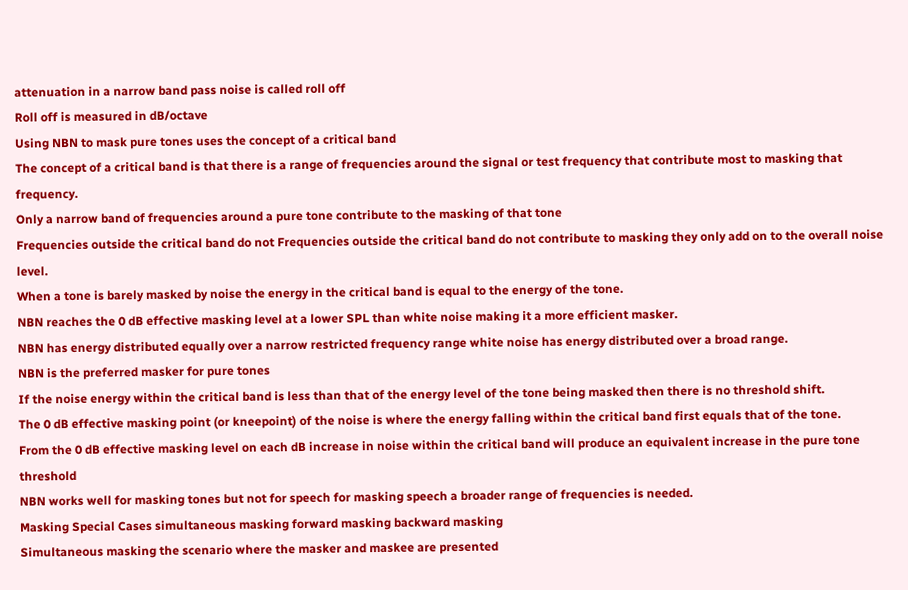attenuation in a narrow band pass noise is called roll off
Roll off is measured in dB/octave
Using NBN to mask pure tones uses the concept of a critical band
The concept of a critical band is that there is a range of frequencies around the signal or test frequency that contribute most to masking that frequency.
Only a narrow band of frequencies around a pure tone contribute to the masking of that tone
Frequencies outside the critical band do not Frequencies outside the critical band do not contribute to masking they only add on to the overall noise level.
When a tone is barely masked by noise the energy in the critical band is equal to the energy of the tone.
NBN reaches the 0 dB effective masking level at a lower SPL than white noise making it a more efficient masker.
NBN has energy distributed equally over a narrow restricted frequency range white noise has energy distributed over a broad range.
NBN is the preferred masker for pure tones
If the noise energy within the critical band is less than that of the energy level of the tone being masked then there is no threshold shift.
The 0 dB effective masking point (or kneepoint) of the noise is where the energy falling within the critical band first equals that of the tone.
From the 0 dB effective masking level on each dB increase in noise within the critical band will produce an equivalent increase in the pure tone threshold
NBN works well for masking tones but not for speech for masking speech a broader range of frequencies is needed.
Masking Special Cases simultaneous masking forward masking backward masking
Simultaneous masking the scenario where the masker and maskee are presented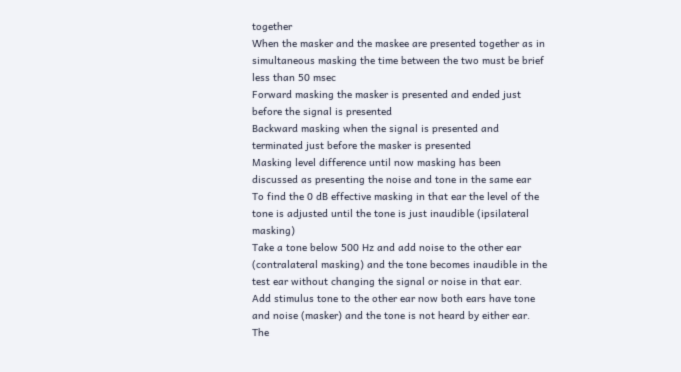together
When the masker and the maskee are presented together as in simultaneous masking the time between the two must be brief less than 50 msec
Forward masking the masker is presented and ended just before the signal is presented
Backward masking when the signal is presented and terminated just before the masker is presented
Masking level difference until now masking has been discussed as presenting the noise and tone in the same ear
To find the 0 dB effective masking in that ear the level of the tone is adjusted until the tone is just inaudible (ipsilateral masking)
Take a tone below 500 Hz and add noise to the other ear (contralateral masking) and the tone becomes inaudible in the test ear without changing the signal or noise in that ear.
Add stimulus tone to the other ear now both ears have tone and noise (masker) and the tone is not heard by either ear.
The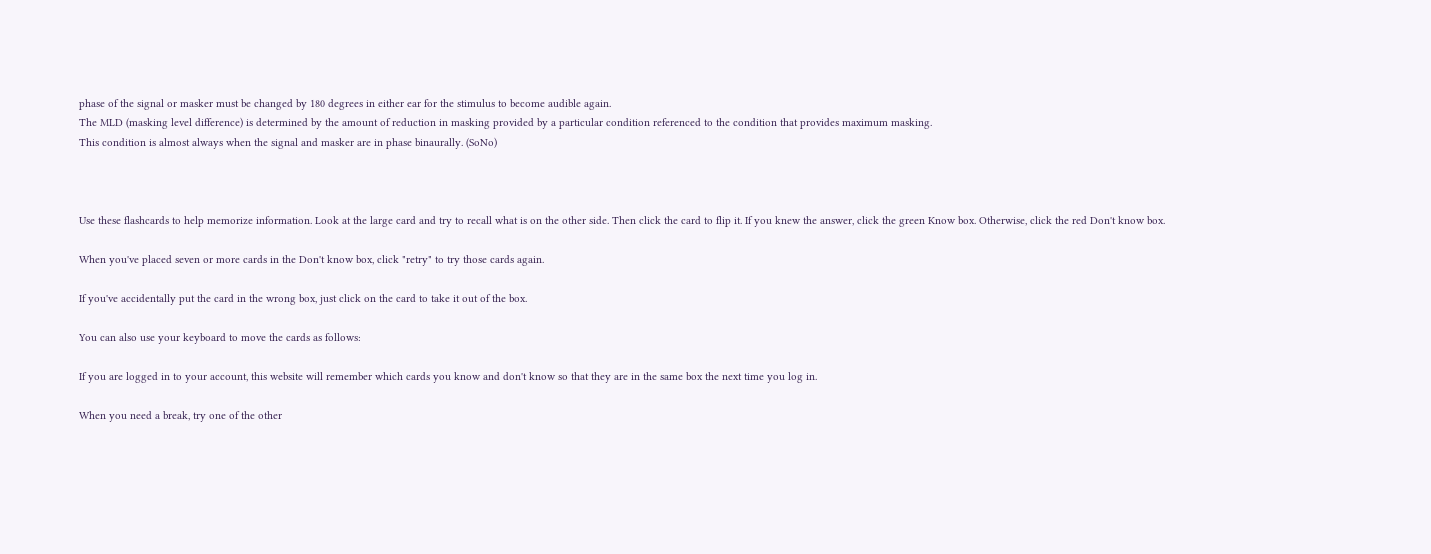phase of the signal or masker must be changed by 180 degrees in either ear for the stimulus to become audible again.
The MLD (masking level difference) is determined by the amount of reduction in masking provided by a particular condition referenced to the condition that provides maximum masking.
This condition is almost always when the signal and masker are in phase binaurally. (SoNo)



Use these flashcards to help memorize information. Look at the large card and try to recall what is on the other side. Then click the card to flip it. If you knew the answer, click the green Know box. Otherwise, click the red Don't know box.

When you've placed seven or more cards in the Don't know box, click "retry" to try those cards again.

If you've accidentally put the card in the wrong box, just click on the card to take it out of the box.

You can also use your keyboard to move the cards as follows:

If you are logged in to your account, this website will remember which cards you know and don't know so that they are in the same box the next time you log in.

When you need a break, try one of the other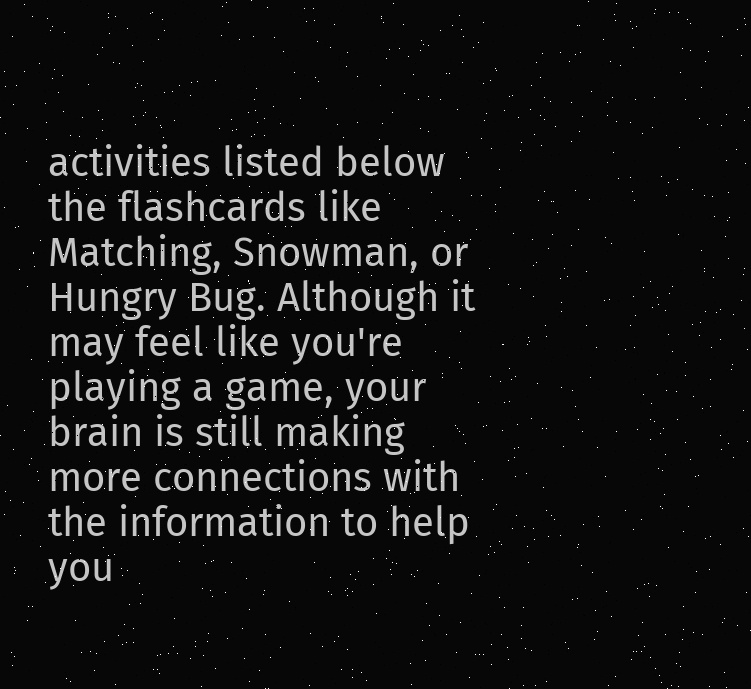activities listed below the flashcards like Matching, Snowman, or Hungry Bug. Although it may feel like you're playing a game, your brain is still making more connections with the information to help you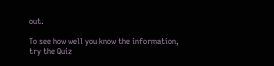out.

To see how well you know the information, try the Quiz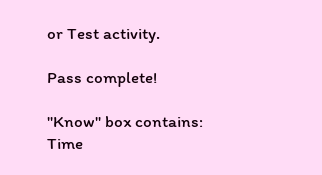or Test activity.

Pass complete!

"Know" box contains:
Time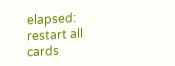elapsed:
restart all cards